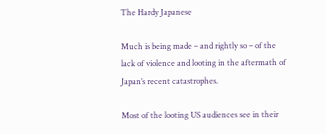The Hardy Japanese

Much is being made – and rightly so – of the lack of violence and looting in the aftermath of Japan’s recent catastrophes.

Most of the looting US audiences see in their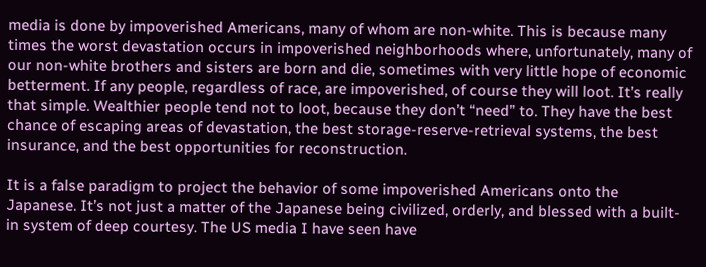media is done by impoverished Americans, many of whom are non-white. This is because many times the worst devastation occurs in impoverished neighborhoods where, unfortunately, many of our non-white brothers and sisters are born and die, sometimes with very little hope of economic betterment. If any people, regardless of race, are impoverished, of course they will loot. It’s really that simple. Wealthier people tend not to loot, because they don’t “need” to. They have the best chance of escaping areas of devastation, the best storage-reserve-retrieval systems, the best insurance, and the best opportunities for reconstruction.

It is a false paradigm to project the behavior of some impoverished Americans onto the Japanese. It’s not just a matter of the Japanese being civilized, orderly, and blessed with a built-in system of deep courtesy. The US media I have seen have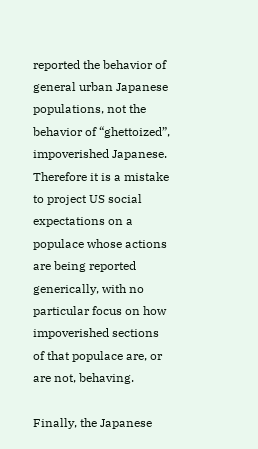reported the behavior of general urban Japanese populations, not the behavior of “ghettoized”, impoverished Japanese. Therefore it is a mistake to project US social expectations on a populace whose actions are being reported generically, with no particular focus on how impoverished sections of that populace are, or are not, behaving.

Finally, the Japanese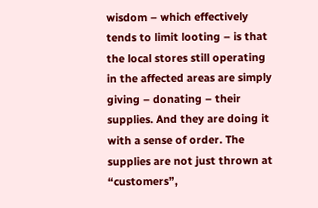wisdom – which effectively tends to limit looting – is that the local stores still operating in the affected areas are simply giving – donating – their supplies. And they are doing it with a sense of order. The supplies are not just thrown at “customers”,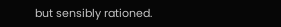but sensibly rationed.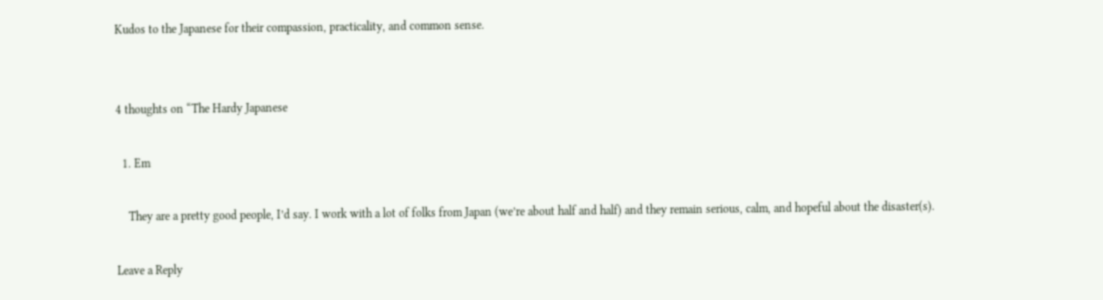Kudos to the Japanese for their compassion, practicality, and common sense.


4 thoughts on “The Hardy Japanese

  1. Em

    They are a pretty good people, I’d say. I work with a lot of folks from Japan (we’re about half and half) and they remain serious, calm, and hopeful about the disaster(s).

Leave a Reply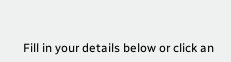Fill in your details below or click an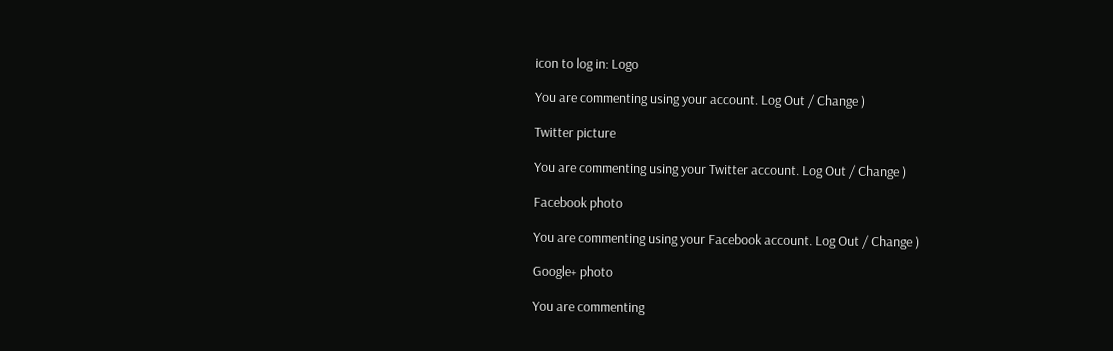icon to log in: Logo

You are commenting using your account. Log Out / Change )

Twitter picture

You are commenting using your Twitter account. Log Out / Change )

Facebook photo

You are commenting using your Facebook account. Log Out / Change )

Google+ photo

You are commenting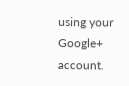using your Google+ account.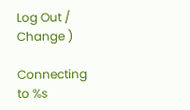Log Out / Change )

Connecting to %s